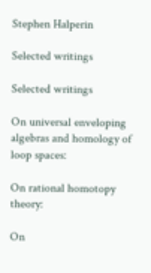Stephen Halperin

Selected writings

Selected writings

On universal enveloping algebras and homology of loop spaces:

On rational homotopy theory:

On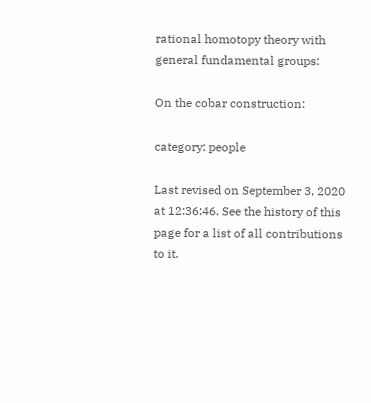rational homotopy theory with general fundamental groups:

On the cobar construction:

category: people

Last revised on September 3, 2020 at 12:36:46. See the history of this page for a list of all contributions to it.